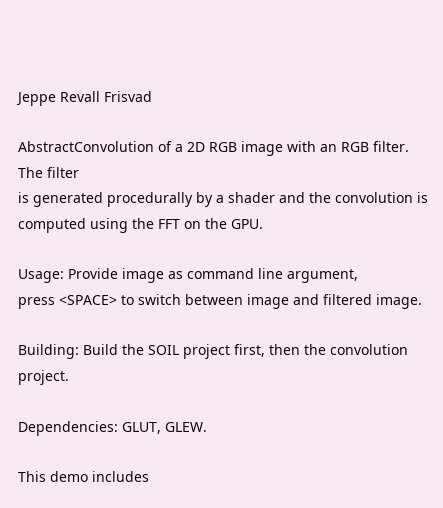Jeppe Revall Frisvad

AbstractConvolution of a 2D RGB image with an RGB filter. The filter
is generated procedurally by a shader and the convolution is
computed using the FFT on the GPU.

Usage: Provide image as command line argument,
press <SPACE> to switch between image and filtered image.

Building: Build the SOIL project first, then the convolution project.

Dependencies: GLUT, GLEW.

This demo includes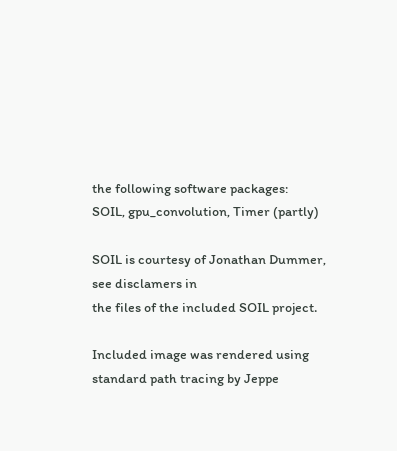the following software packages:
SOIL, gpu_convolution, Timer (partly)

SOIL is courtesy of Jonathan Dummer, see disclamers in
the files of the included SOIL project.

Included image was rendered using standard path tracing by Jeppe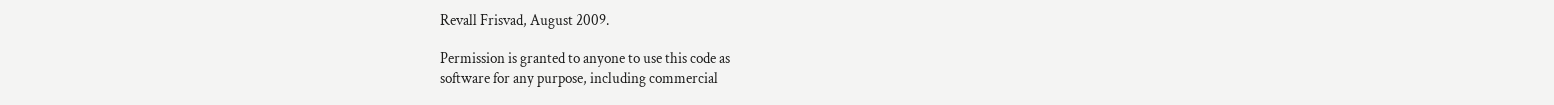Revall Frisvad, August 2009.

Permission is granted to anyone to use this code as
software for any purpose, including commercial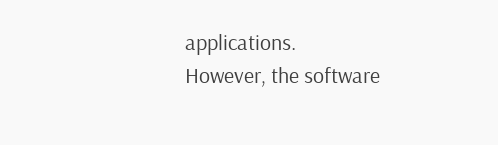applications.
However, the software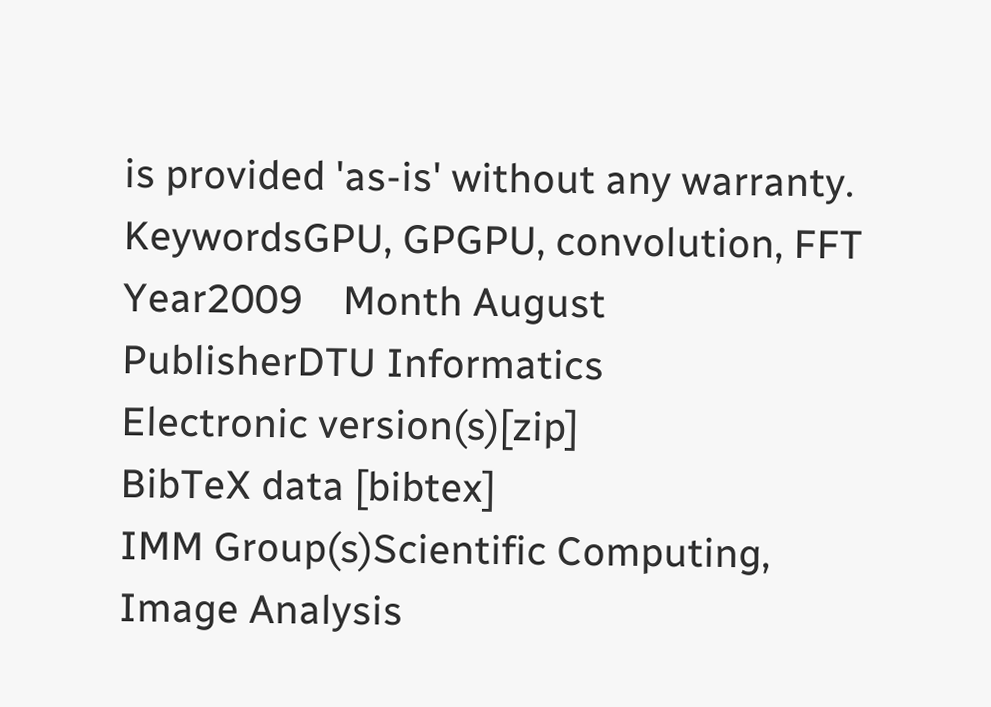is provided 'as-is' without any warranty.
KeywordsGPU, GPGPU, convolution, FFT
Year2009    Month August
PublisherDTU Informatics
Electronic version(s)[zip]
BibTeX data [bibtex]
IMM Group(s)Scientific Computing, Image Analysis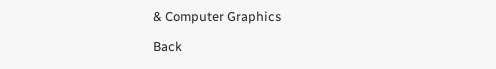& Computer Graphics

Back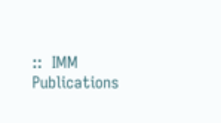::  IMM Publications